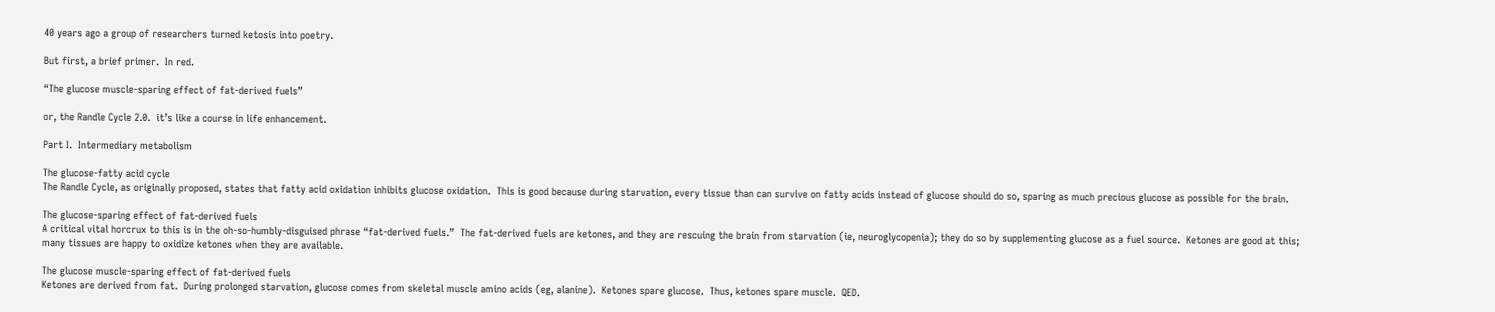40 years ago a group of researchers turned ketosis into poetry.

But first, a brief primer.  In red.

“The glucose muscle-sparing effect of fat-derived fuels”

or, the Randle Cycle 2.0.  it’s like a course in life enhancement.

Part I.  Intermediary metabolism

The glucose-fatty acid cycle
The Randle Cycle, as originally proposed, states that fatty acid oxidation inhibits glucose oxidation.  This is good because during starvation, every tissue than can survive on fatty acids instead of glucose should do so, sparing as much precious glucose as possible for the brain.

The glucose-sparing effect of fat-derived fuels
A critical vital horcrux to this is in the oh-so-humbly-disguised phrase “fat-derived fuels.”  The fat-derived fuels are ketones, and they are rescuing the brain from starvation (ie, neuroglycopenia); they do so by supplementing glucose as a fuel source.  Ketones are good at this; many tissues are happy to oxidize ketones when they are available.

The glucose muscle-sparing effect of fat-derived fuels
Ketones are derived from fat.  During prolonged starvation, glucose comes from skeletal muscle amino acids (eg, alanine).  Ketones spare glucose.  Thus, ketones spare muscle.  QED.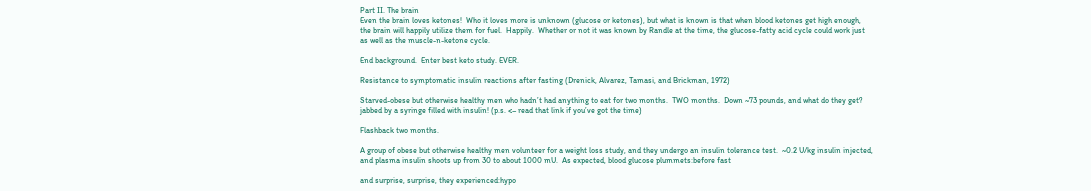Part II. The brain
Even the brain loves ketones!  Who it loves more is unknown (glucose or ketones), but what is known is that when blood ketones get high enough, the brain will happily utilize them for fuel.  Happily.  Whether or not it was known by Randle at the time, the glucose-fatty acid cycle could work just as well as the muscle-n-ketone cycle.

End background.  Enter best keto study. EVER.

Resistance to symptomatic insulin reactions after fasting (Drenick, Alvarez, Tamasi, and Brickman, 1972)

Starved-obese but otherwise healthy men who hadn’t had anything to eat for two months.  TWO months.  Down ~73 pounds, and what do they get?  jabbed by a syringe filled with insulin! (p.s. <– read that link if you’ve got the time)

Flashback two months.

A group of obese but otherwise healthy men volunteer for a weight loss study, and they undergo an insulin tolerance test.  ~0.2 U/kg insulin injected, and plasma insulin shoots up from 30 to about 1000 mU.  As expected, blood glucose plummets:before fast

and surprise, surprise, they experienced:hypo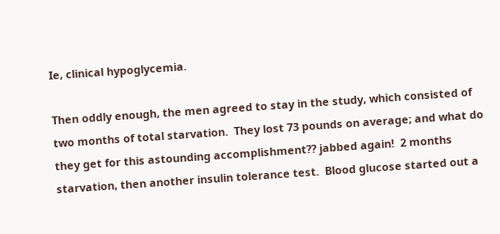Ie, clinical hypoglycemia.

Then oddly enough, the men agreed to stay in the study, which consisted of two months of total starvation.  They lost 73 pounds on average; and what do they get for this astounding accomplishment?? jabbed again!  2 months starvation, then another insulin tolerance test.  Blood glucose started out a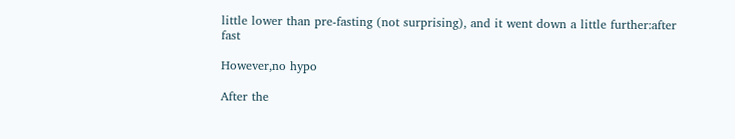little lower than pre-fasting (not surprising), and it went down a little further:after fast

However,no hypo

After the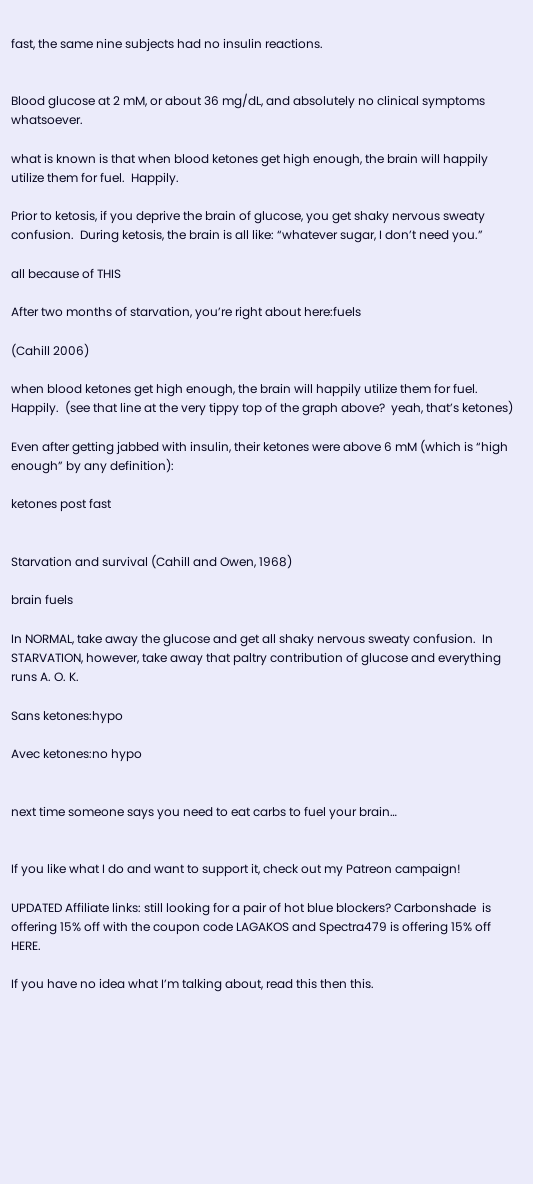fast, the same nine subjects had no insulin reactions.


Blood glucose at 2 mM, or about 36 mg/dL, and absolutely no clinical symptoms whatsoever.

what is known is that when blood ketones get high enough, the brain will happily utilize them for fuel.  Happily.

Prior to ketosis, if you deprive the brain of glucose, you get shaky nervous sweaty confusion.  During ketosis, the brain is all like: “whatever sugar, I don’t need you.”

all because of THIS

After two months of starvation, you’re right about here:fuels

(Cahill 2006)

when blood ketones get high enough, the brain will happily utilize them for fuel.  Happily.  (see that line at the very tippy top of the graph above?  yeah, that’s ketones)

Even after getting jabbed with insulin, their ketones were above 6 mM (which is “high enough” by any definition):

ketones post fast


Starvation and survival (Cahill and Owen, 1968)

brain fuels

In NORMAL, take away the glucose and get all shaky nervous sweaty confusion.  In STARVATION, however, take away that paltry contribution of glucose and everything runs A. O. K.

Sans ketones:hypo

Avec ketones:no hypo


next time someone says you need to eat carbs to fuel your brain…


If you like what I do and want to support it, check out my Patreon campaign!

UPDATED Affiliate links: still looking for a pair of hot blue blockers? Carbonshade  is offering 15% off with the coupon code LAGAKOS and Spectra479 is offering 15% off HERE.

If you have no idea what I’m talking about, read this then this.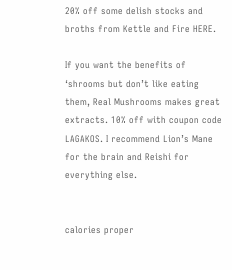20% off some delish stocks and broths from Kettle and Fire HERE.

If you want the benefits of  ‘shrooms but don’t like eating them, Real Mushrooms makes great extracts. 10% off with coupon code LAGAKOS. I recommend Lion’s Mane for the brain and Reishi for everything else.


calories proper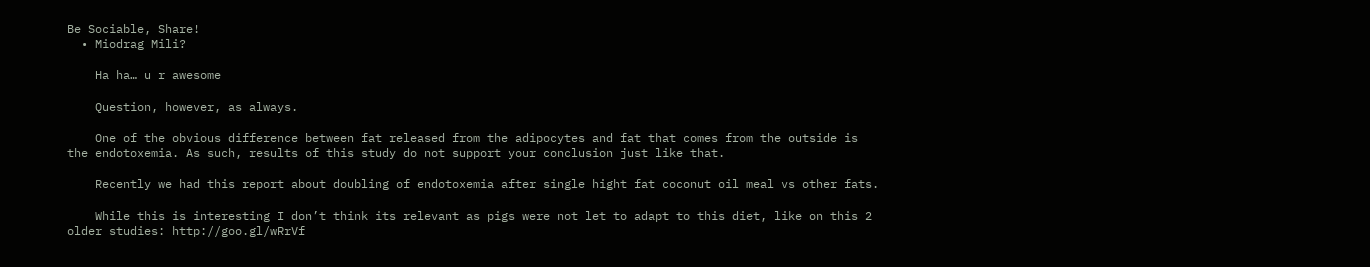Be Sociable, Share!
  • Miodrag Mili?

    Ha ha… u r awesome

    Question, however, as always.

    One of the obvious difference between fat released from the adipocytes and fat that comes from the outside is the endotoxemia. As such, results of this study do not support your conclusion just like that.

    Recently we had this report about doubling of endotoxemia after single hight fat coconut oil meal vs other fats.

    While this is interesting I don’t think its relevant as pigs were not let to adapt to this diet, like on this 2 older studies: http://goo.gl/wRrVf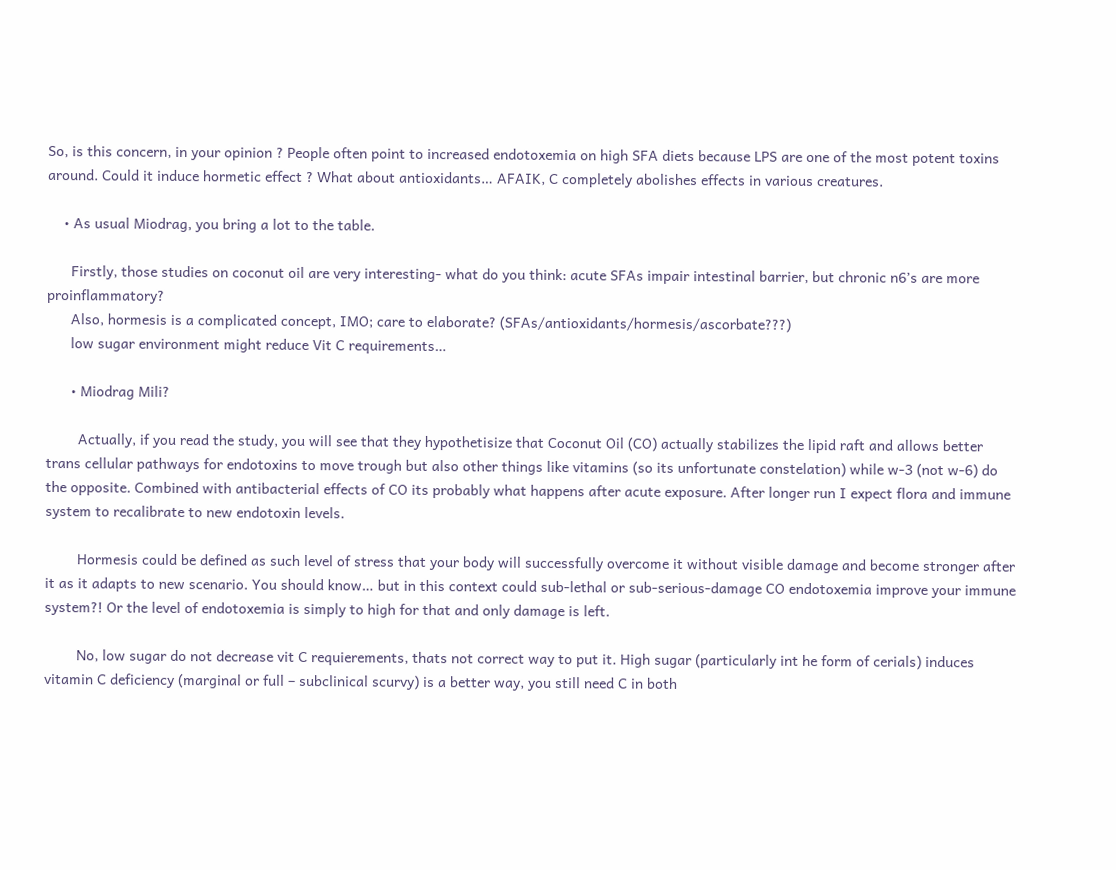So, is this concern, in your opinion ? People often point to increased endotoxemia on high SFA diets because LPS are one of the most potent toxins around. Could it induce hormetic effect ? What about antioxidants… AFAIK, C completely abolishes effects in various creatures.

    • As usual Miodrag, you bring a lot to the table.

      Firstly, those studies on coconut oil are very interesting- what do you think: acute SFAs impair intestinal barrier, but chronic n6’s are more proinflammatory?
      Also, hormesis is a complicated concept, IMO; care to elaborate? (SFAs/antioxidants/hormesis/ascorbate???)
      low sugar environment might reduce Vit C requirements…

      • Miodrag Mili?

        Actually, if you read the study, you will see that they hypothetisize that Coconut Oil (CO) actually stabilizes the lipid raft and allows better trans cellular pathways for endotoxins to move trough but also other things like vitamins (so its unfortunate constelation) while w-3 (not w-6) do the opposite. Combined with antibacterial effects of CO its probably what happens after acute exposure. After longer run I expect flora and immune system to recalibrate to new endotoxin levels.

        Hormesis could be defined as such level of stress that your body will successfully overcome it without visible damage and become stronger after it as it adapts to new scenario. You should know… but in this context could sub-lethal or sub-serious-damage CO endotoxemia improve your immune system?! Or the level of endotoxemia is simply to high for that and only damage is left.

        No, low sugar do not decrease vit C requierements, thats not correct way to put it. High sugar (particularly int he form of cerials) induces vitamin C deficiency (marginal or full – subclinical scurvy) is a better way, you still need C in both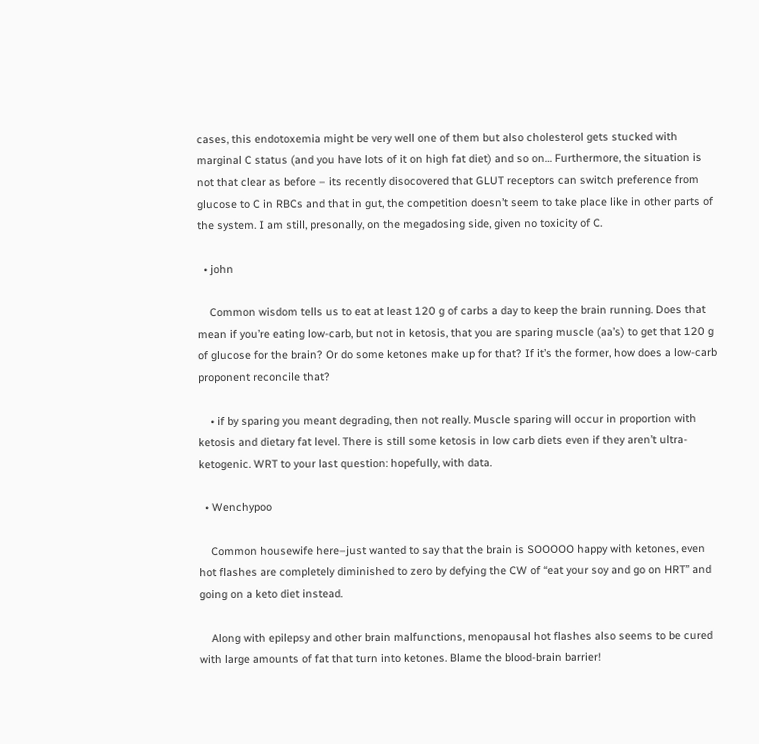cases, this endotoxemia might be very well one of them but also cholesterol gets stucked with marginal C status (and you have lots of it on high fat diet) and so on… Furthermore, the situation is not that clear as before – its recently disocovered that GLUT receptors can switch preference from glucose to C in RBCs and that in gut, the competition doesn’t seem to take place like in other parts of the system. I am still, presonally, on the megadosing side, given no toxicity of C.

  • john

    Common wisdom tells us to eat at least 120 g of carbs a day to keep the brain running. Does that mean if you’re eating low-carb, but not in ketosis, that you are sparing muscle (aa’s) to get that 120 g of glucose for the brain? Or do some ketones make up for that? If it’s the former, how does a low-carb proponent reconcile that?

    • if by sparing you meant degrading, then not really. Muscle sparing will occur in proportion with ketosis and dietary fat level. There is still some ketosis in low carb diets even if they aren’t ultra-ketogenic. WRT to your last question: hopefully, with data.

  • Wenchypoo

    Common housewife here–just wanted to say that the brain is SOOOOO happy with ketones, even hot flashes are completely diminished to zero by defying the CW of “eat your soy and go on HRT” and going on a keto diet instead.

    Along with epilepsy and other brain malfunctions, menopausal hot flashes also seems to be cured with large amounts of fat that turn into ketones. Blame the blood-brain barrier!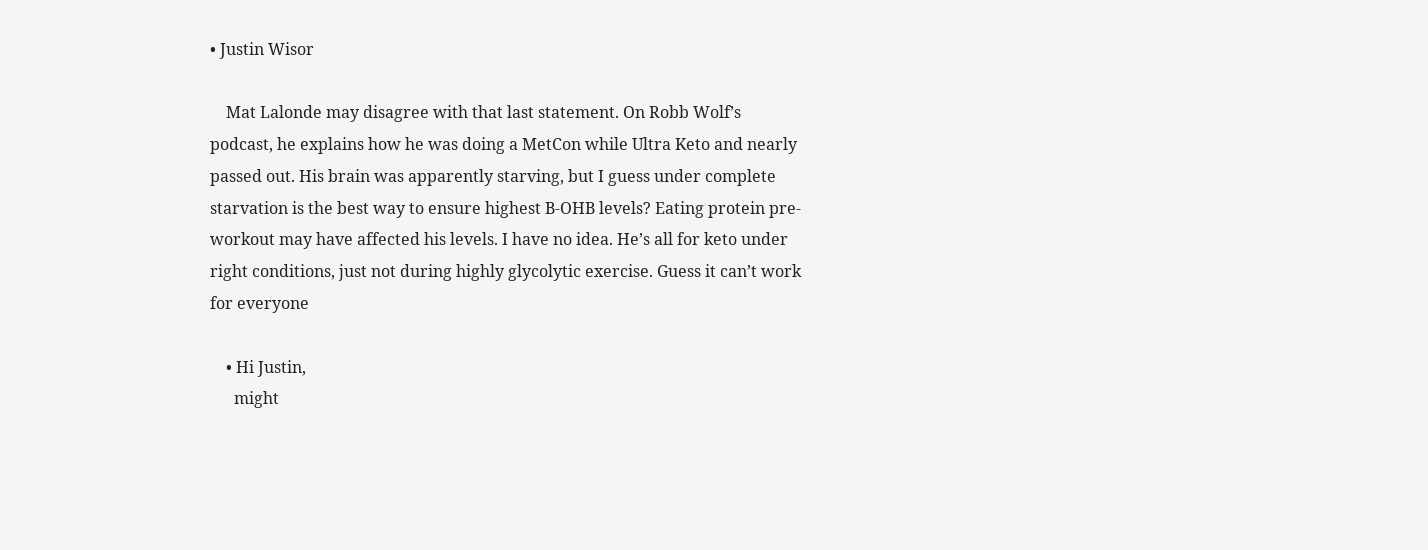• Justin Wisor

    Mat Lalonde may disagree with that last statement. On Robb Wolf’s podcast, he explains how he was doing a MetCon while Ultra Keto and nearly passed out. His brain was apparently starving, but I guess under complete starvation is the best way to ensure highest B-OHB levels? Eating protein pre-workout may have affected his levels. I have no idea. He’s all for keto under right conditions, just not during highly glycolytic exercise. Guess it can’t work for everyone

    • Hi Justin,
      might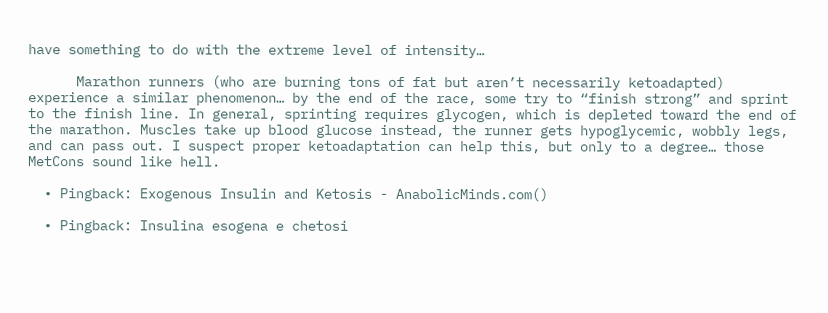have something to do with the extreme level of intensity…

      Marathon runners (who are burning tons of fat but aren’t necessarily ketoadapted) experience a similar phenomenon… by the end of the race, some try to “finish strong” and sprint to the finish line. In general, sprinting requires glycogen, which is depleted toward the end of the marathon. Muscles take up blood glucose instead, the runner gets hypoglycemic, wobbly legs, and can pass out. I suspect proper ketoadaptation can help this, but only to a degree… those MetCons sound like hell.

  • Pingback: Exogenous Insulin and Ketosis - AnabolicMinds.com()

  • Pingback: Insulina esogena e chetosi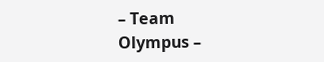– Team Olympus –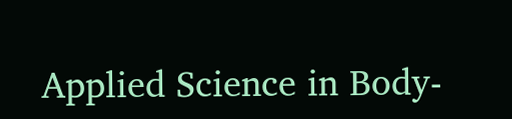Applied Science in Body-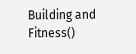Building and Fitness()